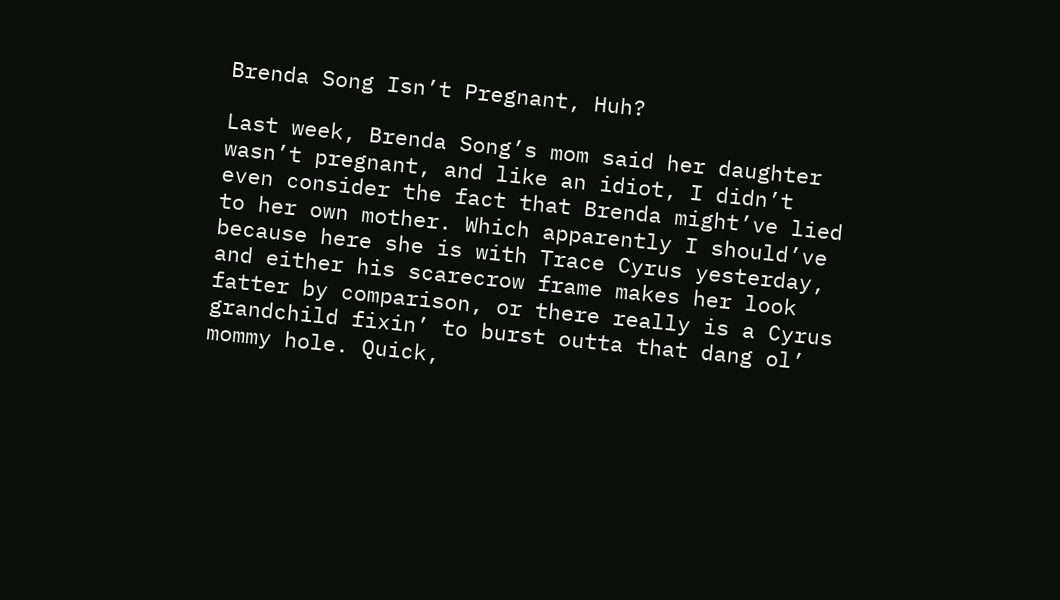Brenda Song Isn’t Pregnant, Huh?

Last week, Brenda Song’s mom said her daughter wasn’t pregnant, and like an idiot, I didn’t even consider the fact that Brenda might’ve lied to her own mother. Which apparently I should’ve because here she is with Trace Cyrus yesterday, and either his scarecrow frame makes her look fatter by comparison, or there really is a Cyrus grandchild fixin’ to burst outta that dang ol’ mommy hole. Quick,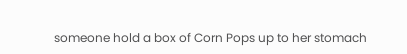someone hold a box of Corn Pops up to her stomach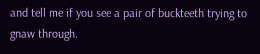and tell me if you see a pair of buckteeth trying to gnaw through.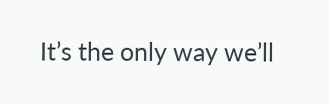It’s the only way we’ll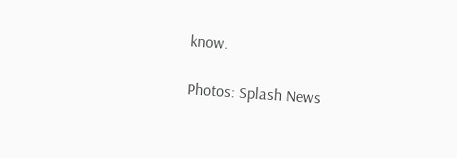know.

Photos: Splash News